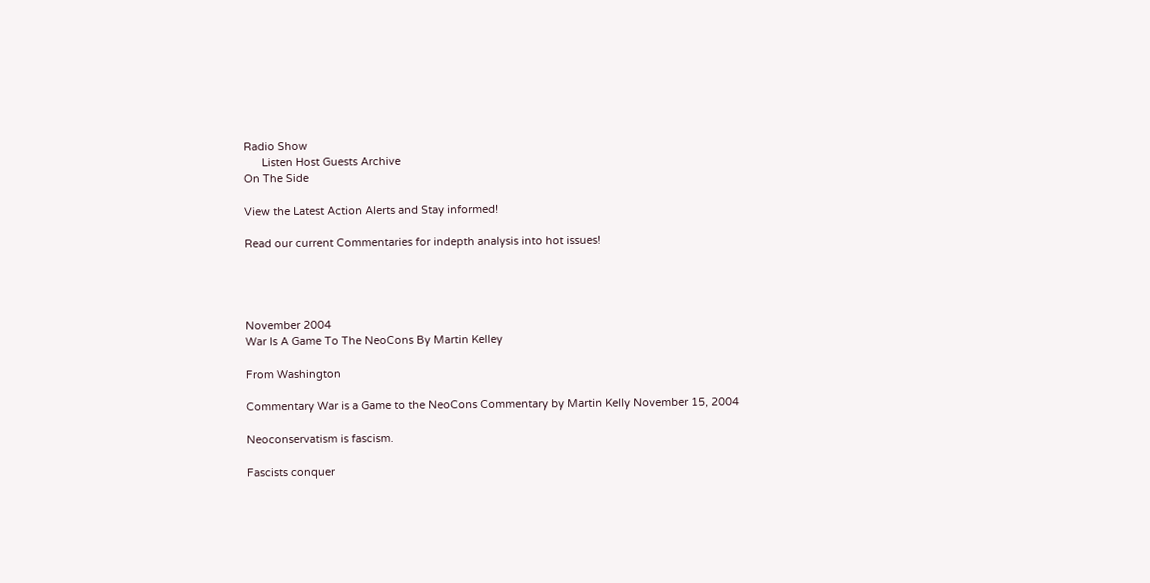Radio Show
      Listen Host Guests Archive
On The Side

View the Latest Action Alerts and Stay informed!

Read our current Commentaries for indepth analysis into hot issues!




November 2004
War Is A Game To The NeoCons By Martin Kelley

From Washington

Commentary War is a Game to the NeoCons Commentary by Martin Kelly November 15, 2004

Neoconservatism is fascism.

Fascists conquer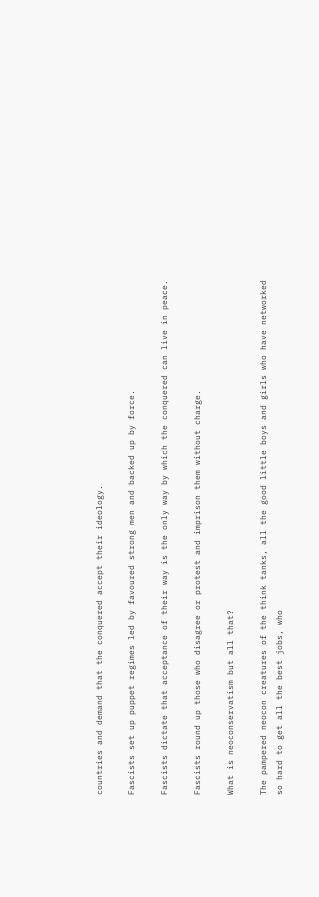countries and demand that the conquered accept their ideology.

Fascists set up puppet regimes led by favoured strong men and backed up by force.

Fascists dictate that acceptance of their way is the only way by which the conquered can live in peace.

Fascists round up those who disagree or protest and imprison them without charge.

What is neoconservatism but all that?

The pampered neocon creatures of the think tanks, all the good little boys and girls who have networked so hard to get all the best jobs, who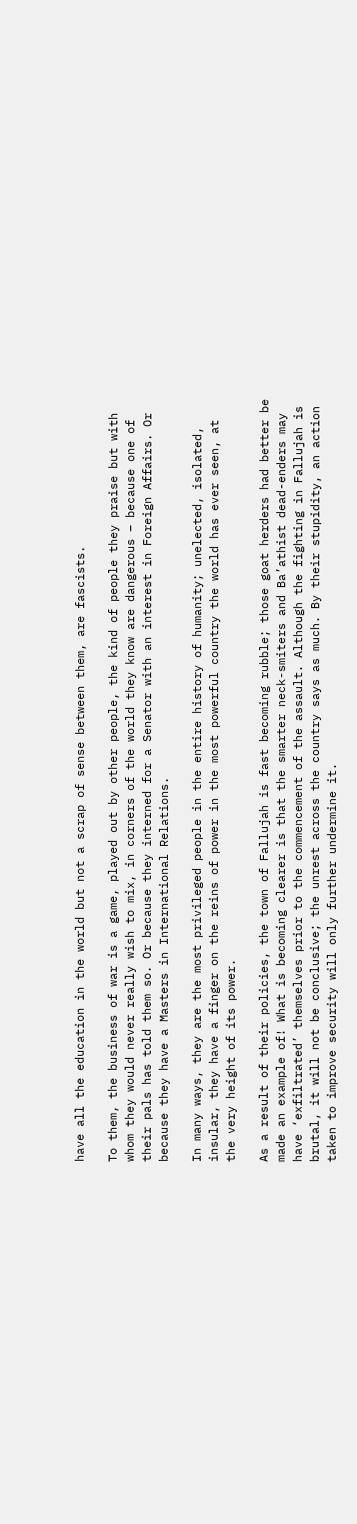have all the education in the world but not a scrap of sense between them, are fascists.

To them, the business of war is a game, played out by other people, the kind of people they praise but with whom they would never really wish to mix, in corners of the world they know are dangerous – because one of their pals has told them so. Or because they interned for a Senator with an interest in Foreign Affairs. Or because they have a Masters in International Relations.

In many ways, they are the most privileged people in the entire history of humanity; unelected, isolated, insular, they have a finger on the reins of power in the most powerful country the world has ever seen, at the very height of its power.

As a result of their policies, the town of Fallujah is fast becoming rubble; those goat herders had better be made an example of! What is becoming clearer is that the smarter neck-smiters and Ba’athist dead-enders may have ‘exfiltrated’ themselves prior to the commencement of the assault. Although the fighting in Fallujah is brutal, it will not be conclusive; the unrest across the country says as much. By their stupidity, an action taken to improve security will only further undermine it.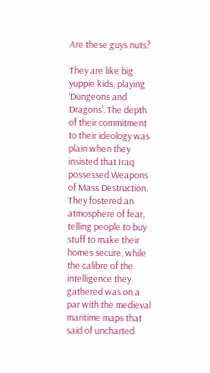Are these guys nuts?

They are like big yuppie kids, playing ‘Dungeons and Dragons’. The depth of their commitment to their ideology was plain when they insisted that Iraq possessed Weapons of Mass Destruction. They fostered an atmosphere of fear, telling people to buy stuff to make their homes secure, while the calibre of the intelligence they gathered was on a par with the medieval maritime maps that said of uncharted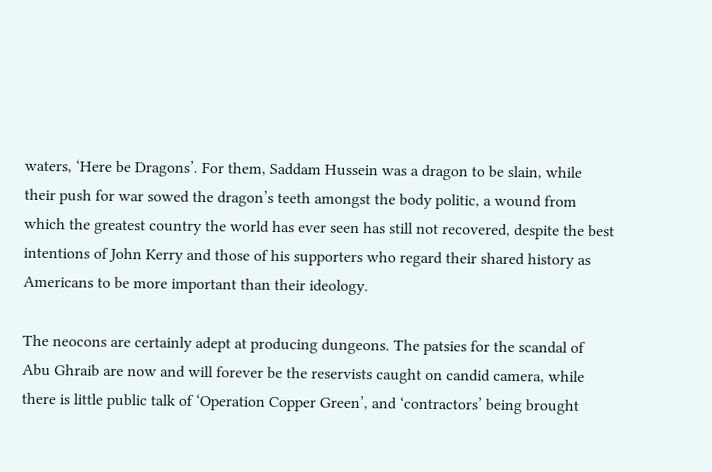waters, ‘Here be Dragons’. For them, Saddam Hussein was a dragon to be slain, while their push for war sowed the dragon’s teeth amongst the body politic, a wound from which the greatest country the world has ever seen has still not recovered, despite the best intentions of John Kerry and those of his supporters who regard their shared history as Americans to be more important than their ideology.

The neocons are certainly adept at producing dungeons. The patsies for the scandal of Abu Ghraib are now and will forever be the reservists caught on candid camera, while there is little public talk of ‘Operation Copper Green’, and ‘contractors’ being brought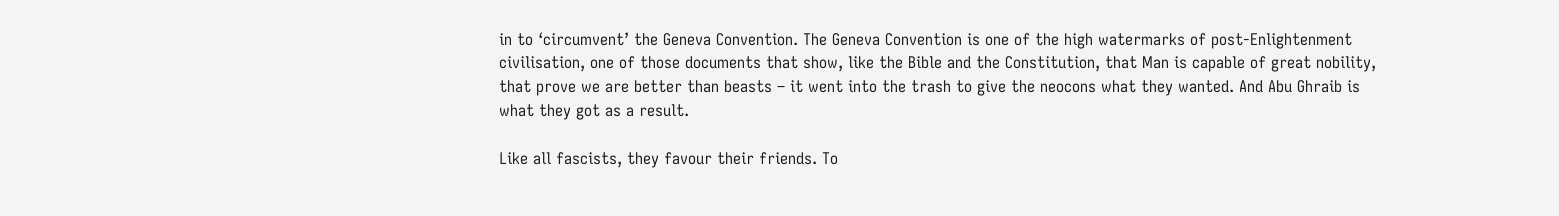in to ‘circumvent’ the Geneva Convention. The Geneva Convention is one of the high watermarks of post-Enlightenment civilisation, one of those documents that show, like the Bible and the Constitution, that Man is capable of great nobility, that prove we are better than beasts – it went into the trash to give the neocons what they wanted. And Abu Ghraib is what they got as a result.

Like all fascists, they favour their friends. To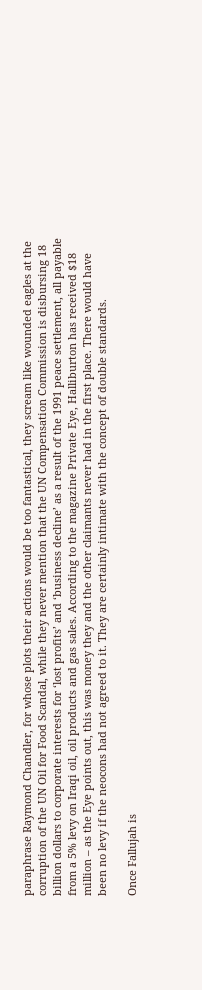paraphrase Raymond Chandler, for whose plots their actions would be too fantastical, they scream like wounded eagles at the corruption of the UN Oil for Food Scandal, while they never mention that the UN Compensation Commission is disbursing 18 billion dollars to corporate interests for ‘lost profits’ and ‘business decline’ as a result of the 1991 peace settlement, all payable from a 5% levy on Iraqi oil, oil products and gas sales. According to the magazine Private Eye, Halliburton has received $18 million – as the Eye points out, this was money they and the other claimants never had in the first place. There would have been no levy if the neocons had not agreed to it. They are certainly intimate with the concept of double standards.

Once Fallujah is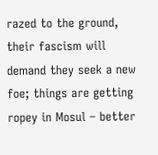razed to the ground, their fascism will demand they seek a new foe; things are getting ropey in Mosul – better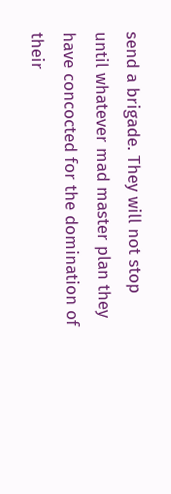send a brigade. They will not stop until whatever mad master plan they have concocted for the domination of their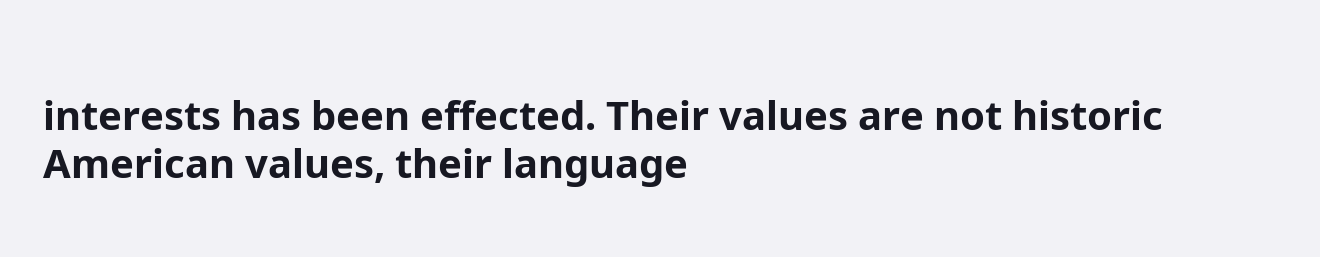interests has been effected. Their values are not historic American values, their language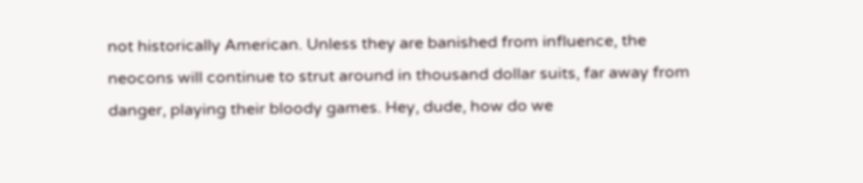not historically American. Unless they are banished from influence, the neocons will continue to strut around in thousand dollar suits, far away from danger, playing their bloody games. Hey, dude, how do we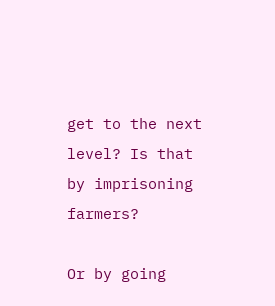get to the next level? Is that by imprisoning farmers?

Or by going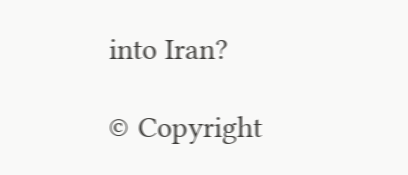into Iran?

© Copyright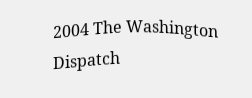2004 The Washington Dispatch